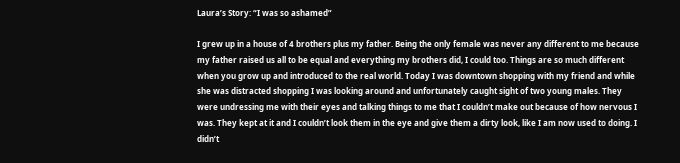Laura’s Story: “I was so ashamed”

I grew up in a house of 4 brothers plus my father. Being the only female was never any different to me because my father raised us all to be equal and everything my brothers did, I could too. Things are so much different when you grow up and introduced to the real world. Today I was downtown shopping with my friend and while she was distracted shopping I was looking around and unfortunately caught sight of two young males. They were undressing me with their eyes and talking things to me that I couldn’t make out because of how nervous I was. They kept at it and I couldn’t look them in the eye and give them a dirty look, like I am now used to doing. I didn’t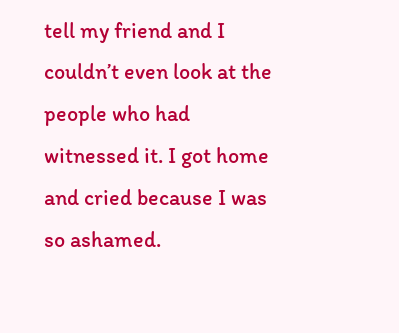tell my friend and I couldn’t even look at the people who had witnessed it. I got home and cried because I was so ashamed.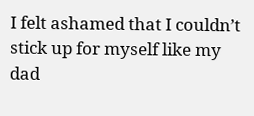I felt ashamed that I couldn’t stick up for myself like my dad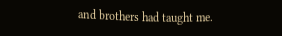and brothers had taught me.